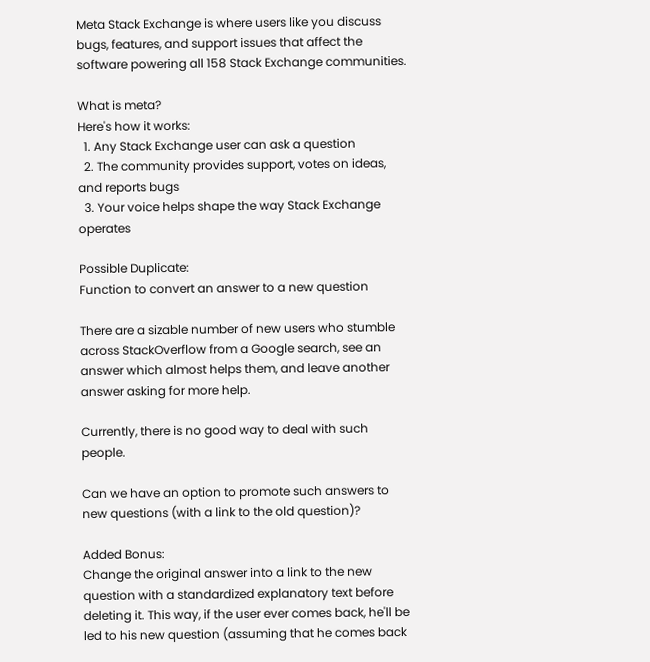Meta Stack Exchange is where users like you discuss bugs, features, and support issues that affect the software powering all 158 Stack Exchange communities.

What is meta?
Here's how it works:
  1. Any Stack Exchange user can ask a question
  2. The community provides support, votes on ideas, and reports bugs
  3. Your voice helps shape the way Stack Exchange operates

Possible Duplicate:
Function to convert an answer to a new question

There are a sizable number of new users who stumble across StackOverflow from a Google search, see an answer which almost helps them, and leave another answer asking for more help.

Currently, there is no good way to deal with such people.

Can we have an option to promote such answers to new questions (with a link to the old question)?

Added Bonus:
Change the original answer into a link to the new question with a standardized explanatory text before deleting it. This way, if the user ever comes back, he'll be led to his new question (assuming that he comes back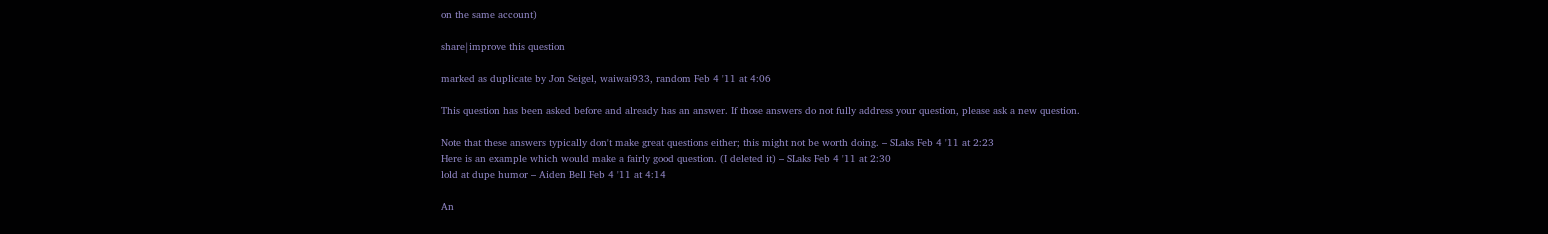on the same account)

share|improve this question

marked as duplicate by Jon Seigel, waiwai933, random Feb 4 '11 at 4:06

This question has been asked before and already has an answer. If those answers do not fully address your question, please ask a new question.

Note that these answers typically don't make great questions either; this might not be worth doing. – SLaks Feb 4 '11 at 2:23
Here is an example which would make a fairly good question. (I deleted it) – SLaks Feb 4 '11 at 2:30
lold at dupe humor – Aiden Bell Feb 4 '11 at 4:14

An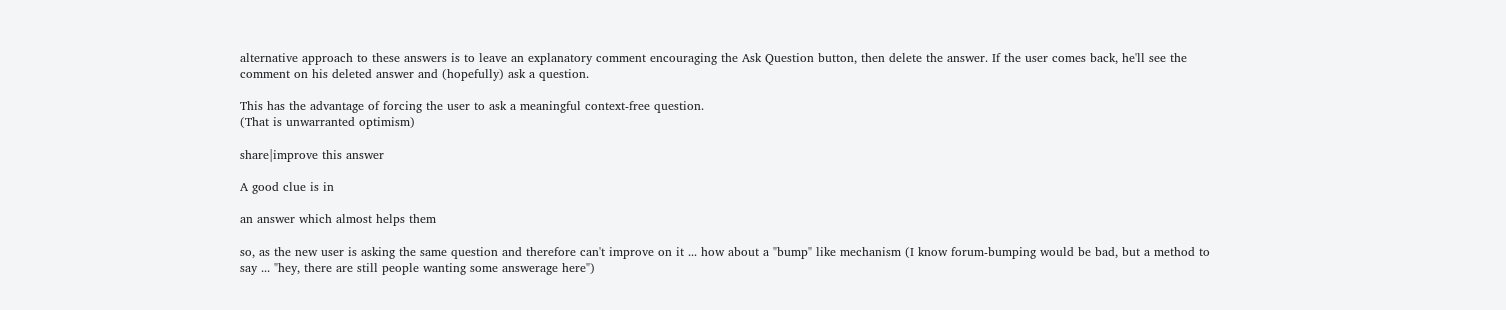alternative approach to these answers is to leave an explanatory comment encouraging the Ask Question button, then delete the answer. If the user comes back, he'll see the comment on his deleted answer and (hopefully) ask a question.

This has the advantage of forcing the user to ask a meaningful context-free question.
(That is unwarranted optimism)

share|improve this answer

A good clue is in

an answer which almost helps them

so, as the new user is asking the same question and therefore can't improve on it ... how about a "bump" like mechanism (I know forum-bumping would be bad, but a method to say ... "hey, there are still people wanting some answerage here")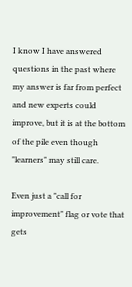I know I have answered questions in the past where my answer is far from perfect and new experts could improve, but it is at the bottom of the pile even though "learners" may still care.

Even just a "call for improvement" flag or vote that gets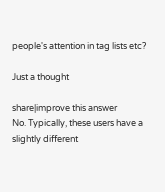people's attention in tag lists etc?

Just a thought

share|improve this answer
No. Typically, these users have a slightly different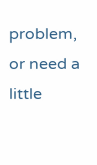problem, or need a little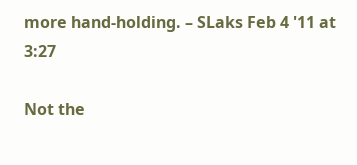more hand-holding. – SLaks Feb 4 '11 at 3:27

Not the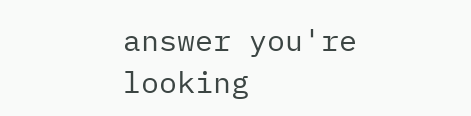answer you're looking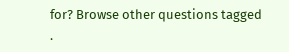for? Browse other questions tagged .